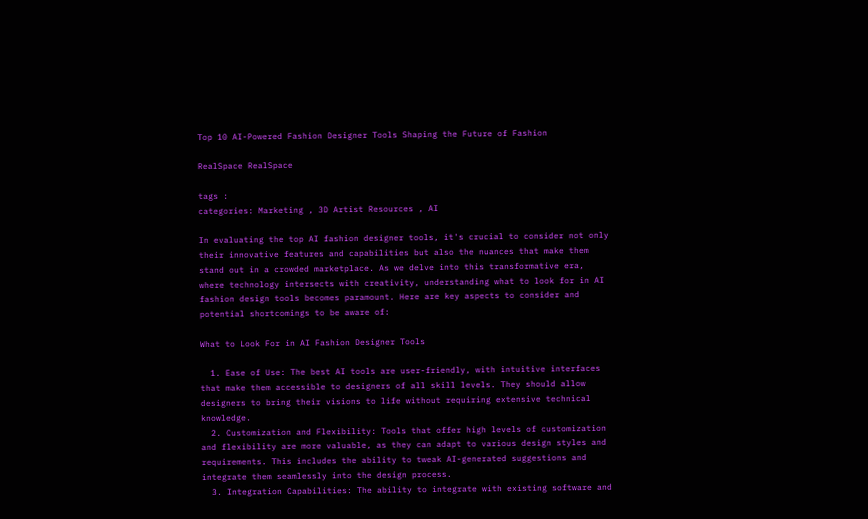Top 10 AI-Powered Fashion Designer Tools Shaping the Future of Fashion

RealSpace RealSpace

tags :
categories: Marketing , 3D Artist Resources , AI

In evaluating the top AI fashion designer tools, it's crucial to consider not only their innovative features and capabilities but also the nuances that make them stand out in a crowded marketplace. As we delve into this transformative era, where technology intersects with creativity, understanding what to look for in AI fashion design tools becomes paramount. Here are key aspects to consider and potential shortcomings to be aware of:

What to Look For in AI Fashion Designer Tools

  1. Ease of Use: The best AI tools are user-friendly, with intuitive interfaces that make them accessible to designers of all skill levels. They should allow designers to bring their visions to life without requiring extensive technical knowledge.
  2. Customization and Flexibility: Tools that offer high levels of customization and flexibility are more valuable, as they can adapt to various design styles and requirements. This includes the ability to tweak AI-generated suggestions and integrate them seamlessly into the design process.
  3. Integration Capabilities: The ability to integrate with existing software and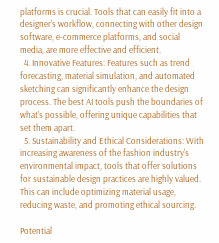platforms is crucial. Tools that can easily fit into a designer's workflow, connecting with other design software, e-commerce platforms, and social media, are more effective and efficient.
  4. Innovative Features: Features such as trend forecasting, material simulation, and automated sketching can significantly enhance the design process. The best AI tools push the boundaries of what's possible, offering unique capabilities that set them apart.
  5. Sustainability and Ethical Considerations: With increasing awareness of the fashion industry's environmental impact, tools that offer solutions for sustainable design practices are highly valued. This can include optimizing material usage, reducing waste, and promoting ethical sourcing.

Potential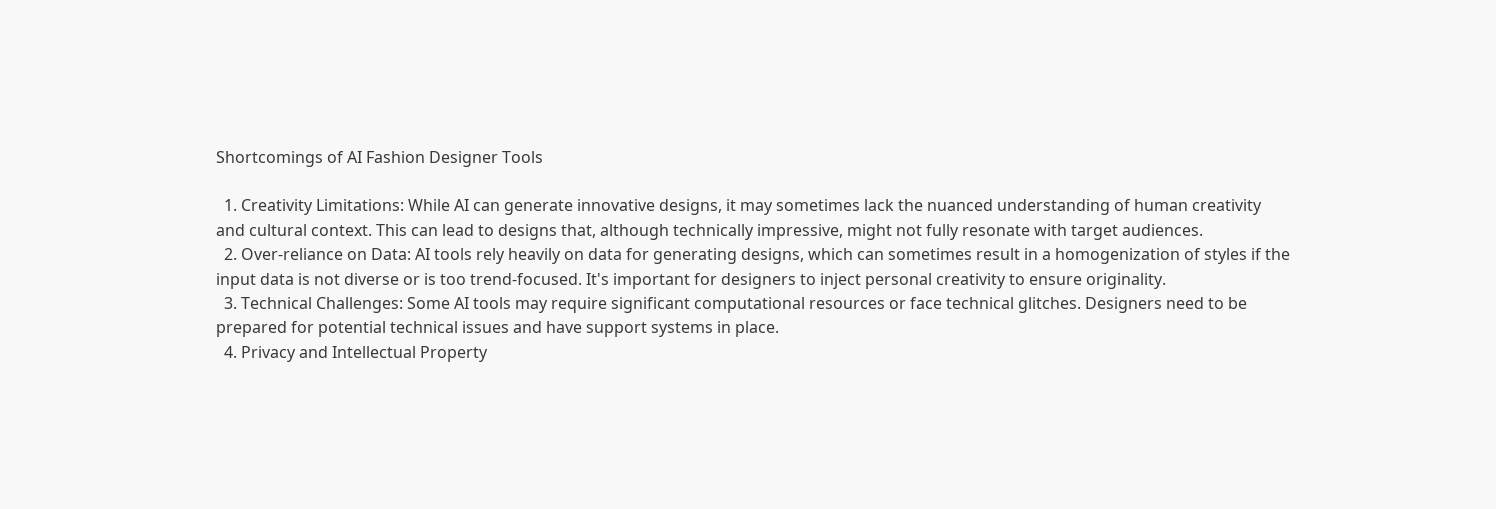Shortcomings of AI Fashion Designer Tools

  1. Creativity Limitations: While AI can generate innovative designs, it may sometimes lack the nuanced understanding of human creativity and cultural context. This can lead to designs that, although technically impressive, might not fully resonate with target audiences.
  2. Over-reliance on Data: AI tools rely heavily on data for generating designs, which can sometimes result in a homogenization of styles if the input data is not diverse or is too trend-focused. It's important for designers to inject personal creativity to ensure originality.
  3. Technical Challenges: Some AI tools may require significant computational resources or face technical glitches. Designers need to be prepared for potential technical issues and have support systems in place.
  4. Privacy and Intellectual Property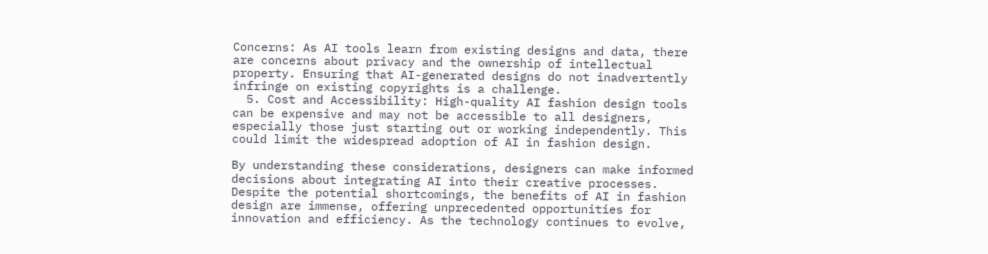Concerns: As AI tools learn from existing designs and data, there are concerns about privacy and the ownership of intellectual property. Ensuring that AI-generated designs do not inadvertently infringe on existing copyrights is a challenge.
  5. Cost and Accessibility: High-quality AI fashion design tools can be expensive and may not be accessible to all designers, especially those just starting out or working independently. This could limit the widespread adoption of AI in fashion design.

By understanding these considerations, designers can make informed decisions about integrating AI into their creative processes. Despite the potential shortcomings, the benefits of AI in fashion design are immense, offering unprecedented opportunities for innovation and efficiency. As the technology continues to evolve,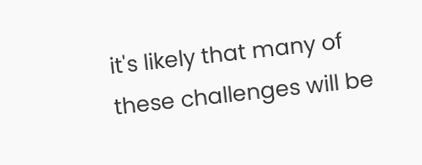it's likely that many of these challenges will be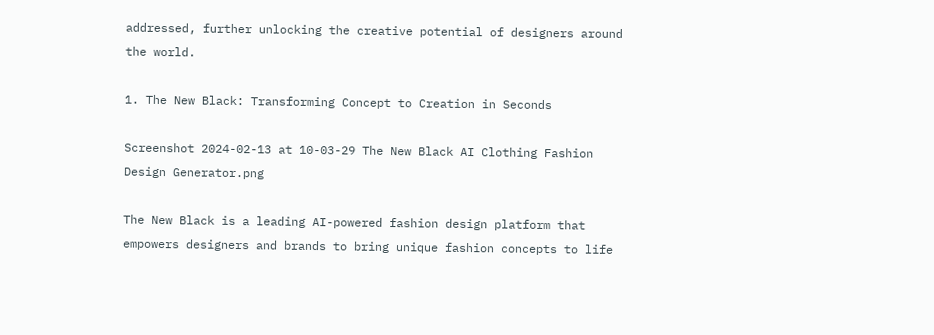addressed, further unlocking the creative potential of designers around the world.

1. The New Black: Transforming Concept to Creation in Seconds

Screenshot 2024-02-13 at 10-03-29 The New Black AI Clothing Fashion Design Generator.png

The New Black is a leading AI-powered fashion design platform that empowers designers and brands to bring unique fashion concepts to life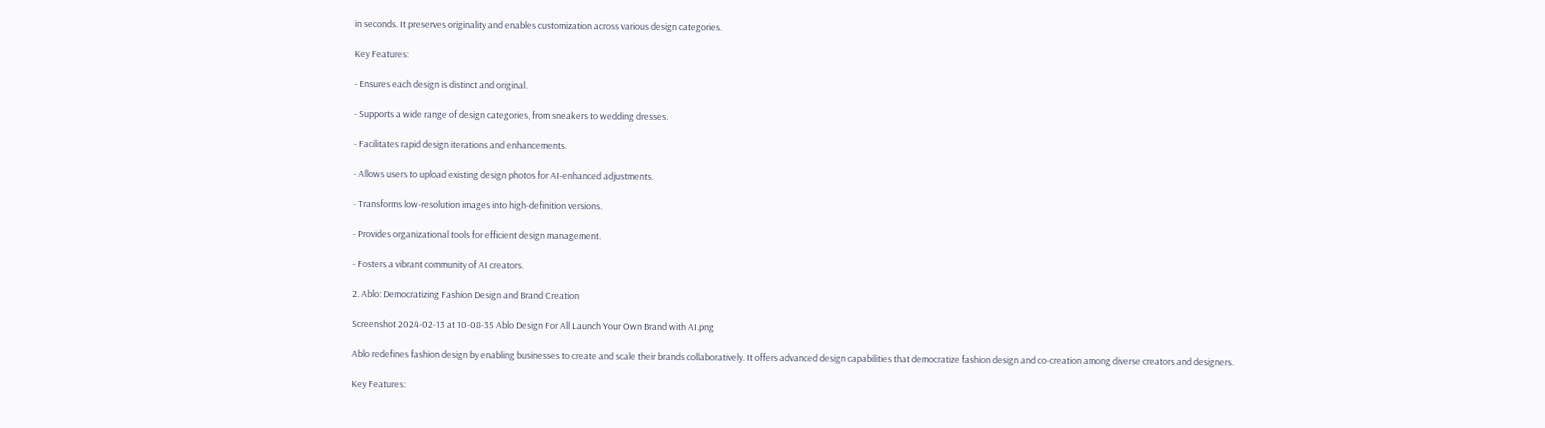in seconds. It preserves originality and enables customization across various design categories.

Key Features:

- Ensures each design is distinct and original.

- Supports a wide range of design categories, from sneakers to wedding dresses.

- Facilitates rapid design iterations and enhancements.

- Allows users to upload existing design photos for AI-enhanced adjustments.

- Transforms low-resolution images into high-definition versions.

- Provides organizational tools for efficient design management.

- Fosters a vibrant community of AI creators.

2. Ablo: Democratizing Fashion Design and Brand Creation

Screenshot 2024-02-13 at 10-08-35 Ablo Design For All Launch Your Own Brand with AI.png

Ablo redefines fashion design by enabling businesses to create and scale their brands collaboratively. It offers advanced design capabilities that democratize fashion design and co-creation among diverse creators and designers.

Key Features: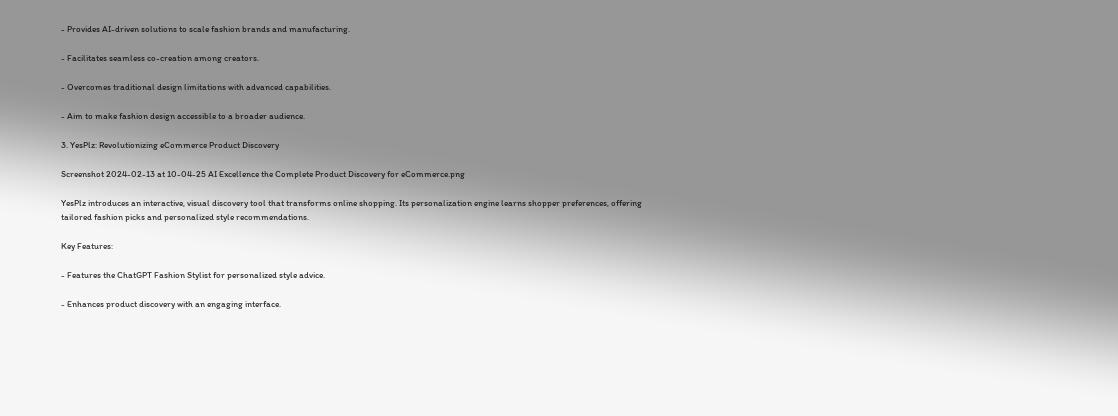- Provides AI-driven solutions to scale fashion brands and manufacturing.

- Facilitates seamless co-creation among creators.

- Overcomes traditional design limitations with advanced capabilities.

- Aim to make fashion design accessible to a broader audience.

3. YesPlz: Revolutionizing eCommerce Product Discovery

Screenshot 2024-02-13 at 10-04-25 AI Excellence the Complete Product Discovery for eCommerce.png

YesPlz introduces an interactive, visual discovery tool that transforms online shopping. Its personalization engine learns shopper preferences, offering tailored fashion picks and personalized style recommendations.

Key Features:

- Features the ChatGPT Fashion Stylist for personalized style advice.

- Enhances product discovery with an engaging interface.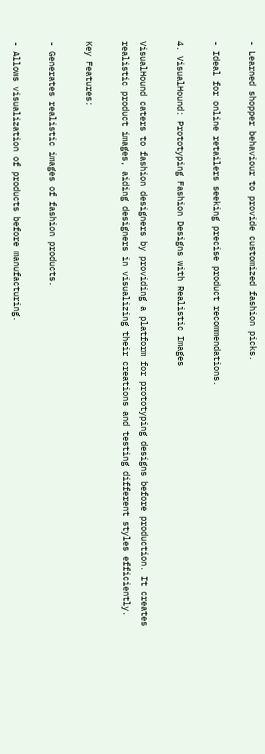- Learned shopper behaviour to provide customized fashion picks.

- Ideal for online retailers seeking precise product recommendations.

4. VisualHound: Prototyping Fashion Designs with Realistic Images

VisualHound caters to fashion designers by providing a platform for prototyping designs before production. It creates realistic product images, aiding designers in visualizing their creations and testing different styles efficiently.

Key Features:

- Generates realistic images of fashion products.

- Allows visualization of products before manufacturing.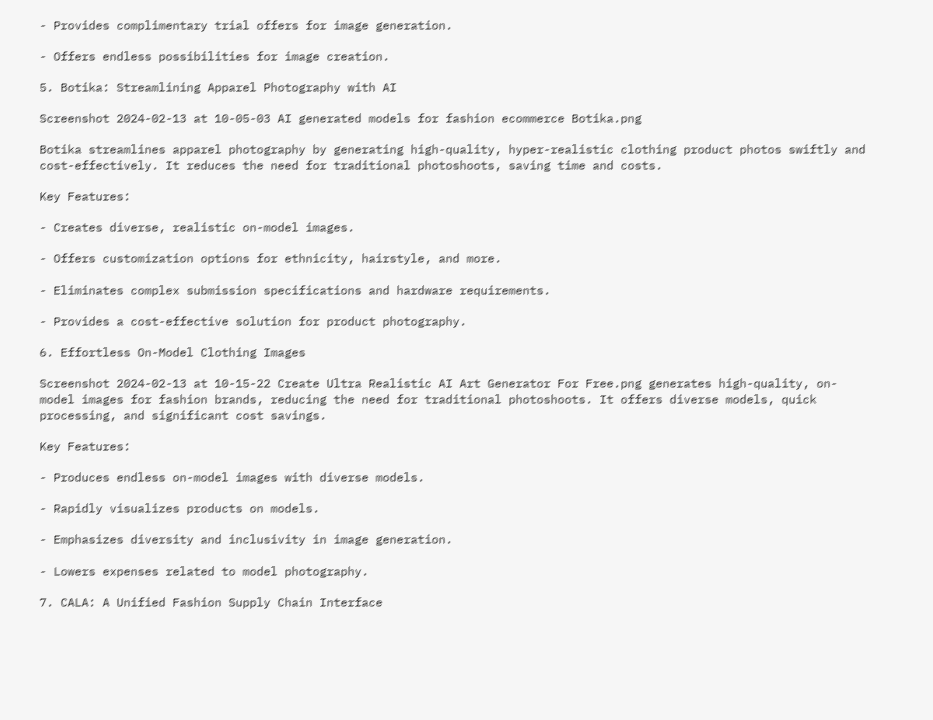- Provides complimentary trial offers for image generation.

- Offers endless possibilities for image creation.

5. Botika: Streamlining Apparel Photography with AI

Screenshot 2024-02-13 at 10-05-03 AI generated models for fashion ecommerce Botika.png

Botika streamlines apparel photography by generating high-quality, hyper-realistic clothing product photos swiftly and cost-effectively. It reduces the need for traditional photoshoots, saving time and costs.

Key Features:

- Creates diverse, realistic on-model images.

- Offers customization options for ethnicity, hairstyle, and more.

- Eliminates complex submission specifications and hardware requirements.

- Provides a cost-effective solution for product photography.

6. Effortless On-Model Clothing Images

Screenshot 2024-02-13 at 10-15-22 Create Ultra Realistic AI Art Generator For Free.png generates high-quality, on-model images for fashion brands, reducing the need for traditional photoshoots. It offers diverse models, quick processing, and significant cost savings.

Key Features:

- Produces endless on-model images with diverse models.

- Rapidly visualizes products on models.

- Emphasizes diversity and inclusivity in image generation.

- Lowers expenses related to model photography.

7. CALA: A Unified Fashion Supply Chain Interface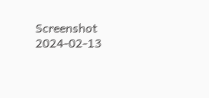Screenshot 2024-02-13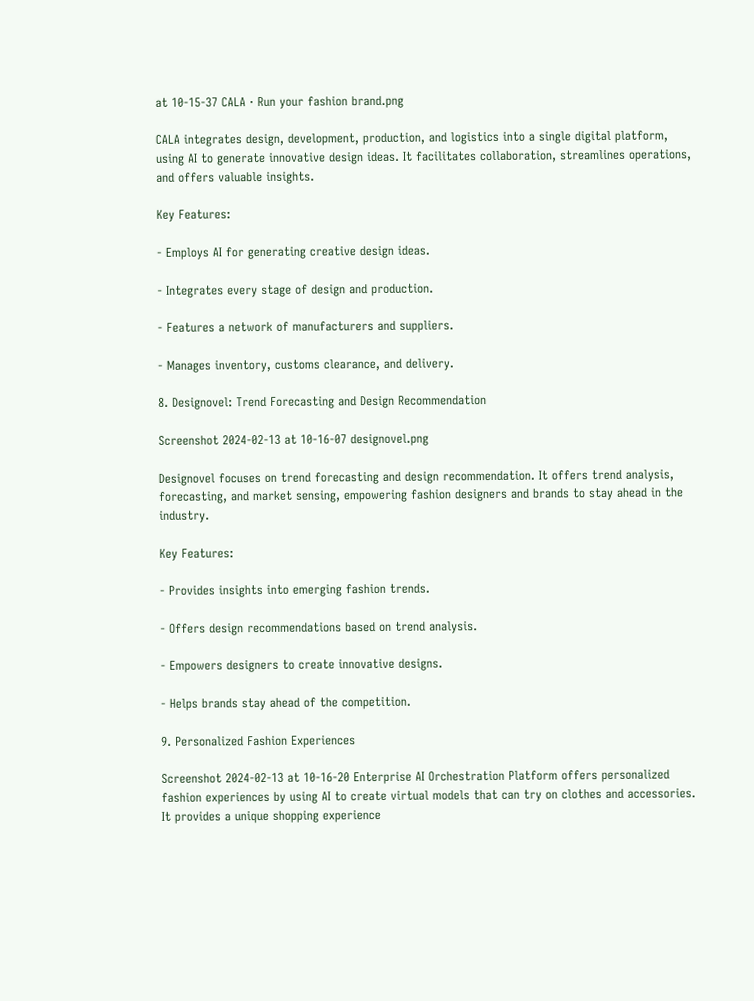at 10-15-37 CALA · Run your fashion brand.png

CALA integrates design, development, production, and logistics into a single digital platform, using AI to generate innovative design ideas. It facilitates collaboration, streamlines operations, and offers valuable insights.

Key Features:

- Employs AI for generating creative design ideas.

- Integrates every stage of design and production.

- Features a network of manufacturers and suppliers.

- Manages inventory, customs clearance, and delivery.

8. Designovel: Trend Forecasting and Design Recommendation

Screenshot 2024-02-13 at 10-16-07 designovel.png

Designovel focuses on trend forecasting and design recommendation. It offers trend analysis, forecasting, and market sensing, empowering fashion designers and brands to stay ahead in the industry.

Key Features:

- Provides insights into emerging fashion trends.

- Offers design recommendations based on trend analysis.

- Empowers designers to create innovative designs.

- Helps brands stay ahead of the competition.

9. Personalized Fashion Experiences

Screenshot 2024-02-13 at 10-16-20 Enterprise AI Orchestration Platform offers personalized fashion experiences by using AI to create virtual models that can try on clothes and accessories. It provides a unique shopping experience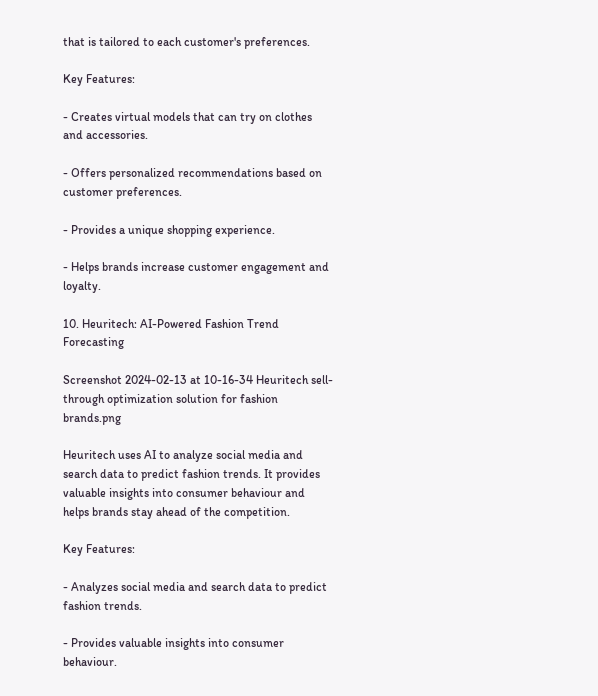that is tailored to each customer's preferences.

Key Features:

- Creates virtual models that can try on clothes and accessories.

- Offers personalized recommendations based on customer preferences.

- Provides a unique shopping experience.

- Helps brands increase customer engagement and loyalty.

10. Heuritech: AI-Powered Fashion Trend Forecasting

Screenshot 2024-02-13 at 10-16-34 Heuritech sell-through optimization solution for fashion brands.png

Heuritech uses AI to analyze social media and search data to predict fashion trends. It provides valuable insights into consumer behaviour and helps brands stay ahead of the competition.

Key Features:

- Analyzes social media and search data to predict fashion trends.

- Provides valuable insights into consumer behaviour.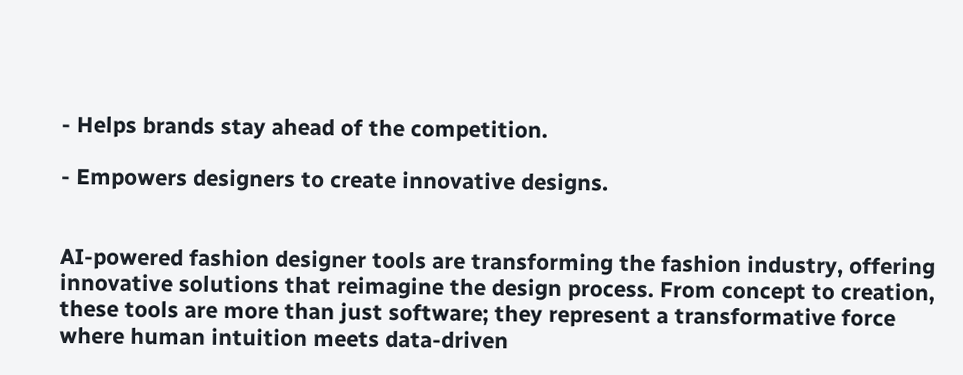- Helps brands stay ahead of the competition.

- Empowers designers to create innovative designs.


AI-powered fashion designer tools are transforming the fashion industry, offering innovative solutions that reimagine the design process. From concept to creation, these tools are more than just software; they represent a transformative force where human intuition meets data-driven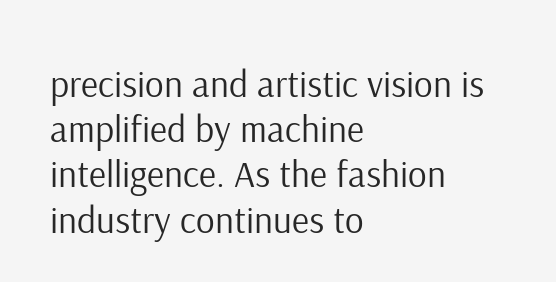precision and artistic vision is amplified by machine intelligence. As the fashion industry continues to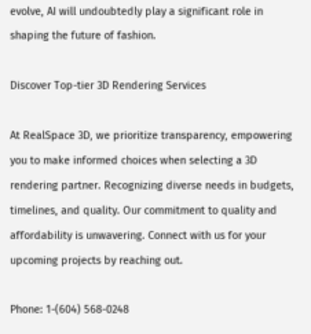evolve, AI will undoubtedly play a significant role in shaping the future of fashion.

Discover Top-tier 3D Rendering Services

At RealSpace 3D, we prioritize transparency, empowering you to make informed choices when selecting a 3D rendering partner. Recognizing diverse needs in budgets, timelines, and quality. Our commitment to quality and affordability is unwavering. Connect with us for your upcoming projects by reaching out.

Phone: 1-(604) 568-0248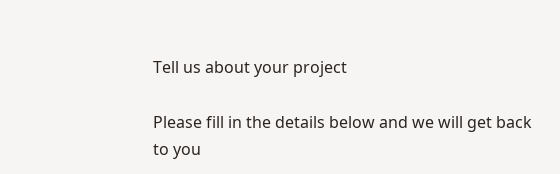Tell us about your project

Please fill in the details below and we will get back to you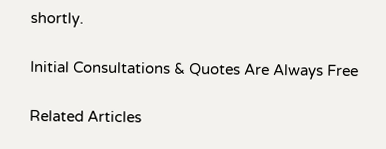shortly.

Initial Consultations & Quotes Are Always Free

Related Articles